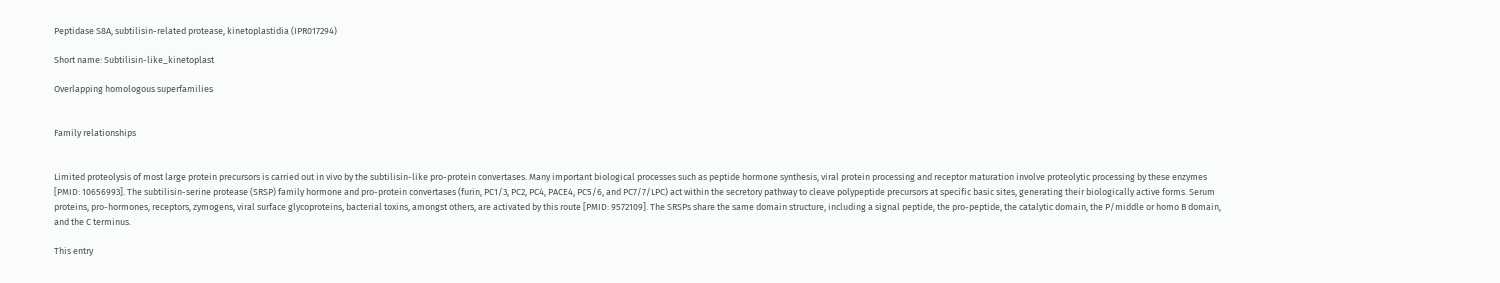Peptidase S8A, subtilisin-related protease, kinetoplastidia (IPR017294)

Short name: Subtilisin-like_kinetoplast

Overlapping homologous superfamilies


Family relationships


Limited proteolysis of most large protein precursors is carried out in vivo by the subtilisin-like pro-protein convertases. Many important biological processes such as peptide hormone synthesis, viral protein processing and receptor maturation involve proteolytic processing by these enzymes [PMID: 10656993]. The subtilisin-serine protease (SRSP) family hormone and pro-protein convertases (furin, PC1/3, PC2, PC4, PACE4, PC5/6, and PC7/7/LPC) act within the secretory pathway to cleave polypeptide precursors at specific basic sites, generating their biologically active forms. Serum proteins, pro-hormones, receptors, zymogens, viral surface glycoproteins, bacterial toxins, amongst others, are activated by this route [PMID: 9572109]. The SRSPs share the same domain structure, including a signal peptide, the pro-peptide, the catalytic domain, the P/middle or homo B domain, and the C terminus.

This entry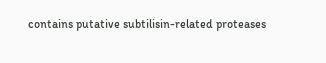contains putative subtilisin-related proteases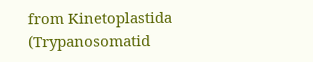from Kinetoplastida (Trypanosomatid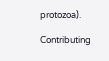protozoa).

Contributing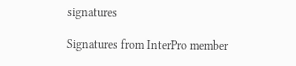signatures

Signatures from InterPro member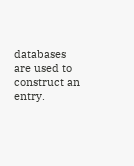databases are used to construct an entry.